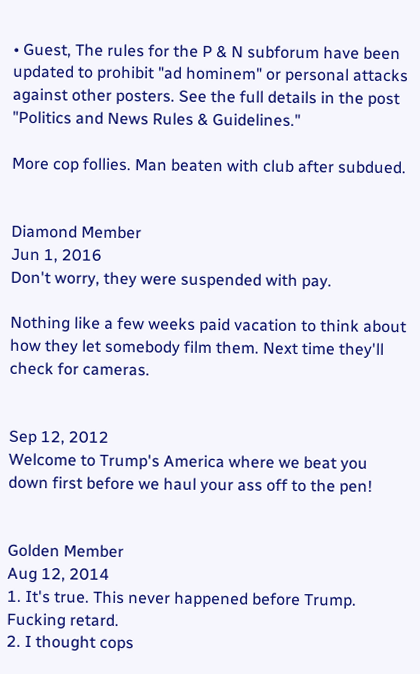• Guest, The rules for the P & N subforum have been updated to prohibit "ad hominem" or personal attacks against other posters. See the full details in the post "Politics and News Rules & Guidelines."

More cop follies. Man beaten with club after subdued.


Diamond Member
Jun 1, 2016
Don't worry, they were suspended with pay.

Nothing like a few weeks paid vacation to think about how they let somebody film them. Next time they'll check for cameras.


Sep 12, 2012
Welcome to Trump's America where we beat you down first before we haul your ass off to the pen!


Golden Member
Aug 12, 2014
1. It's true. This never happened before Trump. Fucking retard.
2. I thought cops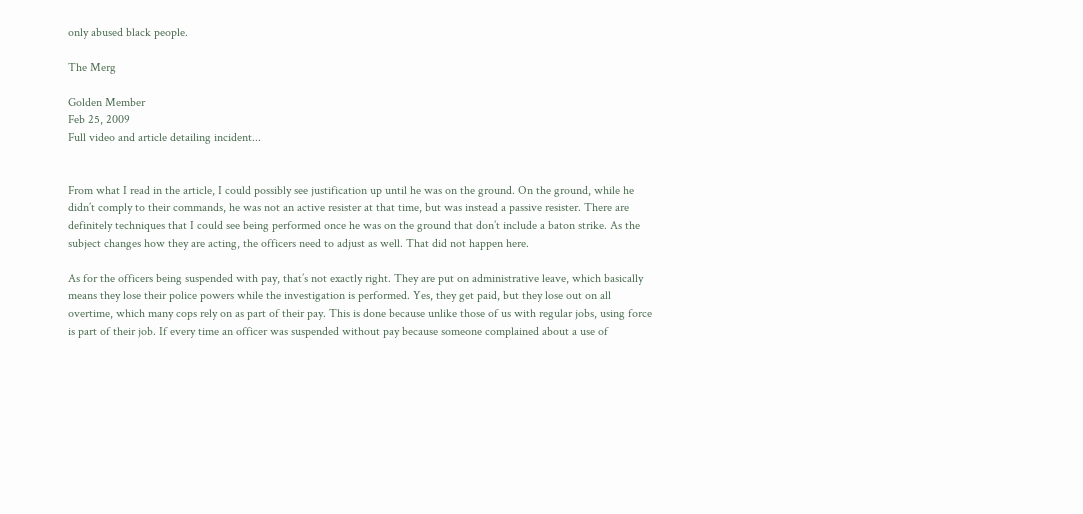only abused black people.

The Merg

Golden Member
Feb 25, 2009
Full video and article detailing incident...


From what I read in the article, I could possibly see justification up until he was on the ground. On the ground, while he didn’t comply to their commands, he was not an active resister at that time, but was instead a passive resister. There are definitely techniques that I could see being performed once he was on the ground that don’t include a baton strike. As the subject changes how they are acting, the officers need to adjust as well. That did not happen here.

As for the officers being suspended with pay, that’s not exactly right. They are put on administrative leave, which basically means they lose their police powers while the investigation is performed. Yes, they get paid, but they lose out on all overtime, which many cops rely on as part of their pay. This is done because unlike those of us with regular jobs, using force is part of their job. If every time an officer was suspended without pay because someone complained about a use of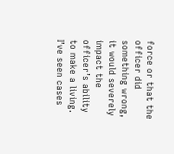force or that the officer did something wrong, it would severely impact the officer’s ability to make a living. I’ve seen cases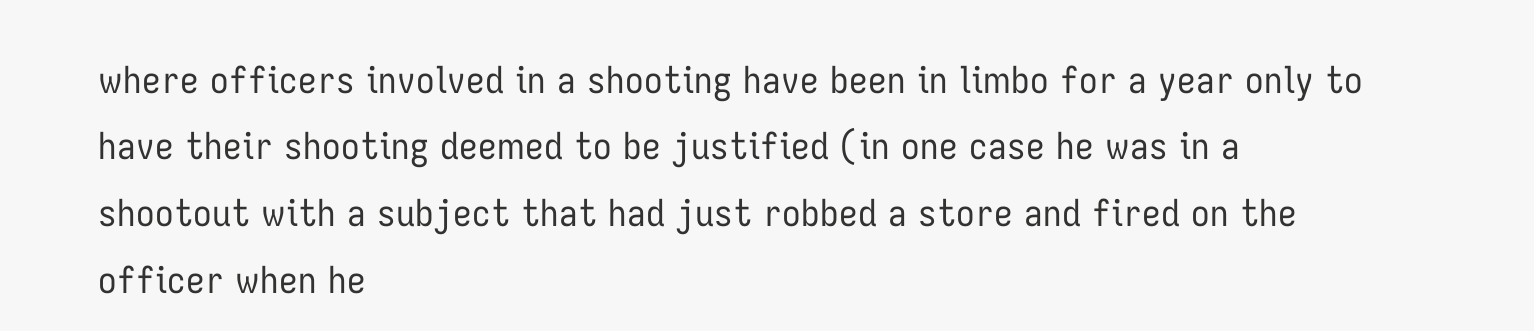where officers involved in a shooting have been in limbo for a year only to have their shooting deemed to be justified (in one case he was in a shootout with a subject that had just robbed a store and fired on the officer when he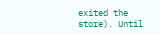exited the store). Until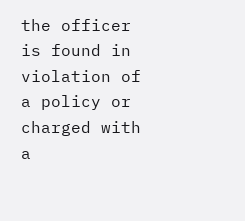the officer is found in violation of a policy or charged with a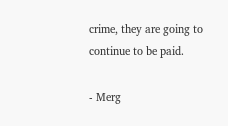crime, they are going to continue to be paid.

- Merg